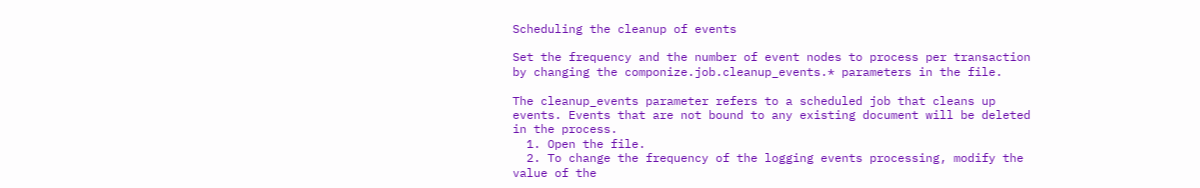Scheduling the cleanup of events

Set the frequency and the number of event nodes to process per transaction by changing the componize.job.cleanup_events.* parameters in the file.

The cleanup_events parameter refers to a scheduled job that cleans up events. Events that are not bound to any existing document will be deleted in the process.
  1. Open the file.
  2. To change the frequency of the logging events processing, modify the value of the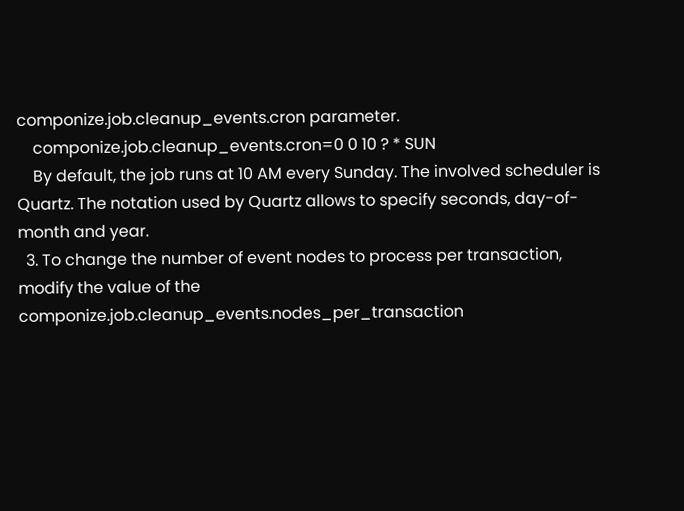componize.job.cleanup_events.cron parameter.
    componize.job.cleanup_events.cron=0 0 10 ? * SUN
    By default, the job runs at 10 AM every Sunday. The involved scheduler is Quartz. The notation used by Quartz allows to specify seconds, day-of-month and year.
  3. To change the number of event nodes to process per transaction, modify the value of the componize.job.cleanup_events.nodes_per_transaction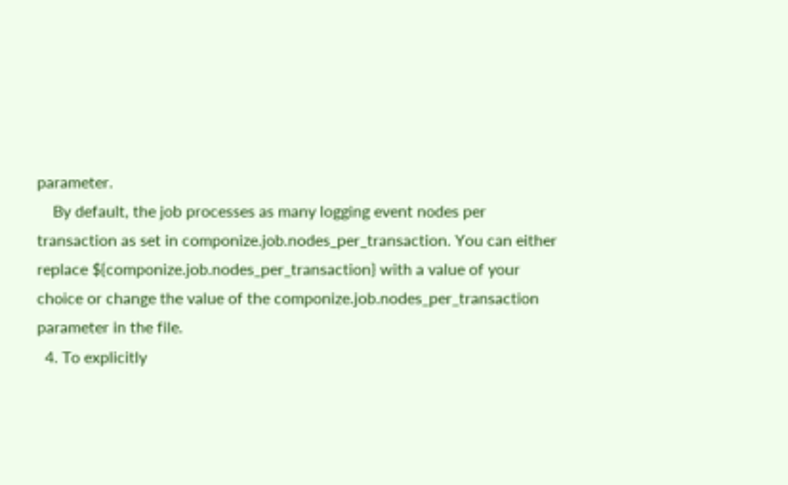parameter.
    By default, the job processes as many logging event nodes per transaction as set in componize.job.nodes_per_transaction. You can either replace ${componize.job.nodes_per_transaction} with a value of your choice or change the value of the componize.job.nodes_per_transaction parameter in the file.
  4. To explicitly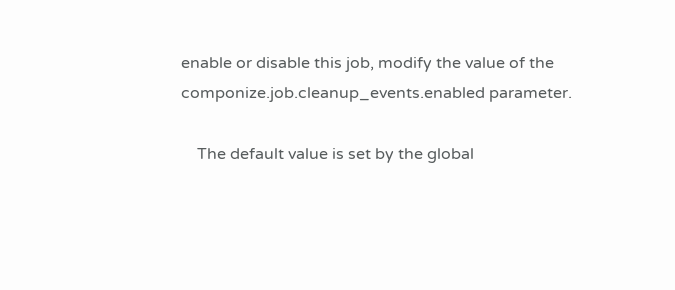enable or disable this job, modify the value of the componize.job.cleanup_events.enabled parameter.

    The default value is set by the global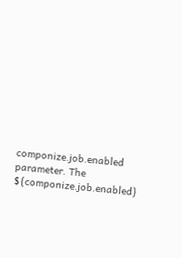componize.job.enabled parameter. The ${componize.job.enabled}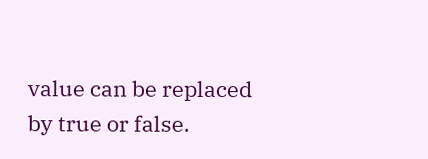value can be replaced by true or false.